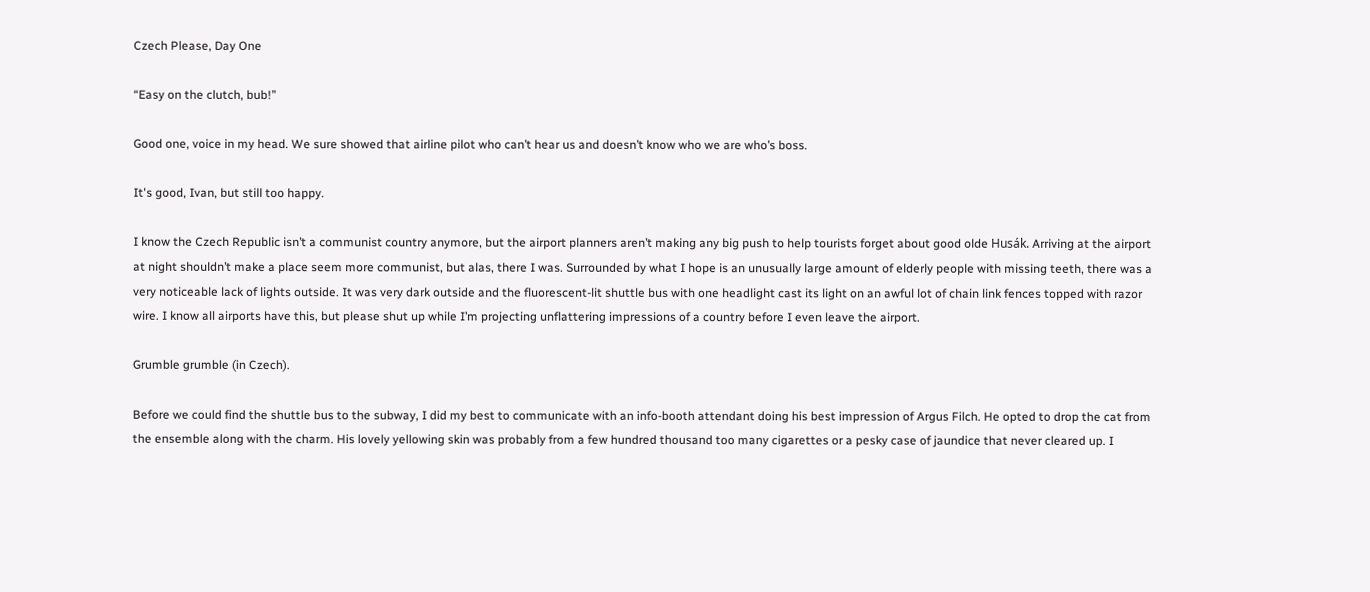Czech Please, Day One

“Easy on the clutch, bub!”

Good one, voice in my head. We sure showed that airline pilot who can’t hear us and doesn’t know who we are who’s boss.

It's good, Ivan, but still too happy.

I know the Czech Republic isn’t a communist country anymore, but the airport planners aren’t making any big push to help tourists forget about good olde Husák. Arriving at the airport at night shouldn’t make a place seem more communist, but alas, there I was. Surrounded by what I hope is an unusually large amount of elderly people with missing teeth, there was a very noticeable lack of lights outside. It was very dark outside and the fluorescent-lit shuttle bus with one headlight cast its light on an awful lot of chain link fences topped with razor wire. I know all airports have this, but please shut up while I’m projecting unflattering impressions of a country before I even leave the airport.

Grumble grumble (in Czech).

Before we could find the shuttle bus to the subway, I did my best to communicate with an info-booth attendant doing his best impression of Argus Filch. He opted to drop the cat from the ensemble along with the charm. His lovely yellowing skin was probably from a few hundred thousand too many cigarettes or a pesky case of jaundice that never cleared up. I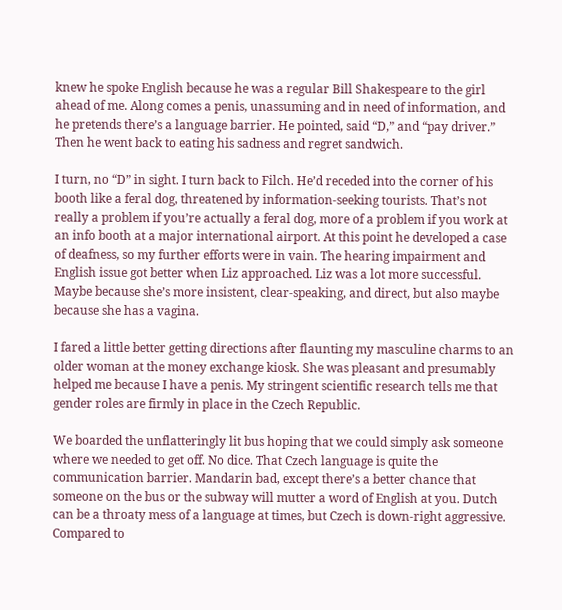knew he spoke English because he was a regular Bill Shakespeare to the girl ahead of me. Along comes a penis, unassuming and in need of information, and he pretends there’s a language barrier. He pointed, said “D,” and “pay driver.” Then he went back to eating his sadness and regret sandwich.

I turn, no “D” in sight. I turn back to Filch. He’d receded into the corner of his booth like a feral dog, threatened by information-seeking tourists. That’s not really a problem if you’re actually a feral dog, more of a problem if you work at an info booth at a major international airport. At this point he developed a case of deafness, so my further efforts were in vain. The hearing impairment and English issue got better when Liz approached. Liz was a lot more successful. Maybe because she’s more insistent, clear-speaking, and direct, but also maybe because she has a vagina.

I fared a little better getting directions after flaunting my masculine charms to an older woman at the money exchange kiosk. She was pleasant and presumably helped me because I have a penis. My stringent scientific research tells me that gender roles are firmly in place in the Czech Republic.

We boarded the unflatteringly lit bus hoping that we could simply ask someone where we needed to get off. No dice. That Czech language is quite the communication barrier. Mandarin bad, except there’s a better chance that someone on the bus or the subway will mutter a word of English at you. Dutch can be a throaty mess of a language at times, but Czech is down-right aggressive. Compared to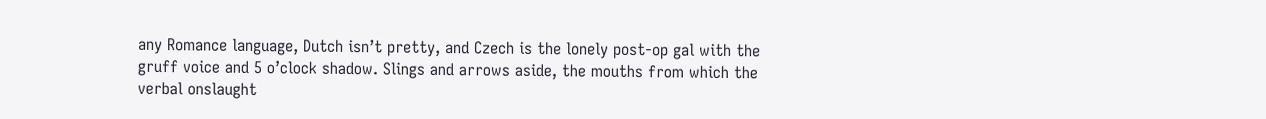any Romance language, Dutch isn’t pretty, and Czech is the lonely post-op gal with the gruff voice and 5 o’clock shadow. Slings and arrows aside, the mouths from which the verbal onslaught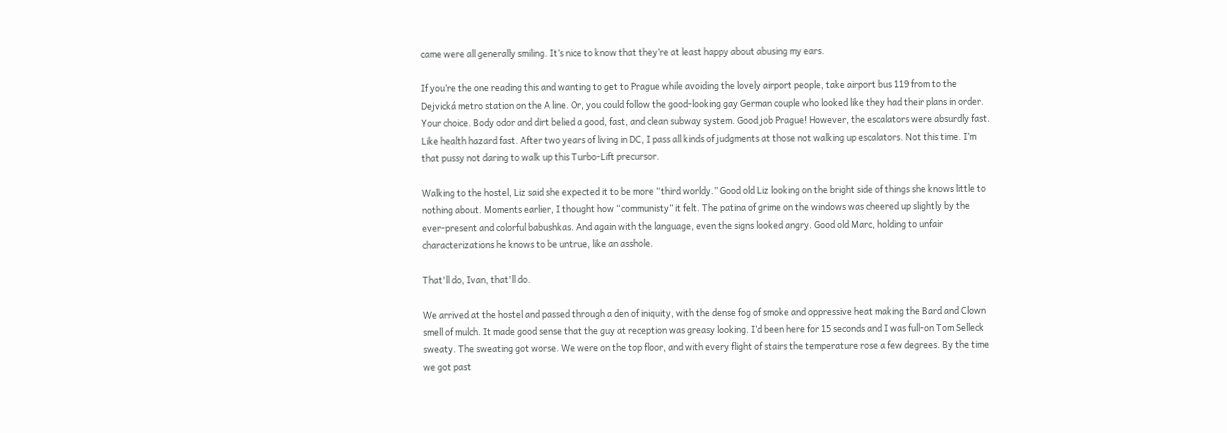came were all generally smiling. It’s nice to know that they’re at least happy about abusing my ears.

If you’re the one reading this and wanting to get to Prague while avoiding the lovely airport people, take airport bus 119 from to the Dejvická metro station on the A line. Or, you could follow the good-looking gay German couple who looked like they had their plans in order. Your choice. Body odor and dirt belied a good, fast, and clean subway system. Good job Prague! However, the escalators were absurdly fast. Like health hazard fast. After two years of living in DC, I pass all kinds of judgments at those not walking up escalators. Not this time. I’m that pussy not daring to walk up this Turbo-Lift precursor.

Walking to the hostel, Liz said she expected it to be more “third worldy.” Good old Liz looking on the bright side of things she knows little to nothing about. Moments earlier, I thought how “communisty” it felt. The patina of grime on the windows was cheered up slightly by the ever-present and colorful babushkas. And again with the language, even the signs looked angry. Good old Marc, holding to unfair characterizations he knows to be untrue, like an asshole.

That'll do, Ivan, that'll do.

We arrived at the hostel and passed through a den of iniquity, with the dense fog of smoke and oppressive heat making the Bard and Clown smell of mulch. It made good sense that the guy at reception was greasy looking. I’d been here for 15 seconds and I was full-on Tom Selleck sweaty. The sweating got worse. We were on the top floor, and with every flight of stairs the temperature rose a few degrees. By the time we got past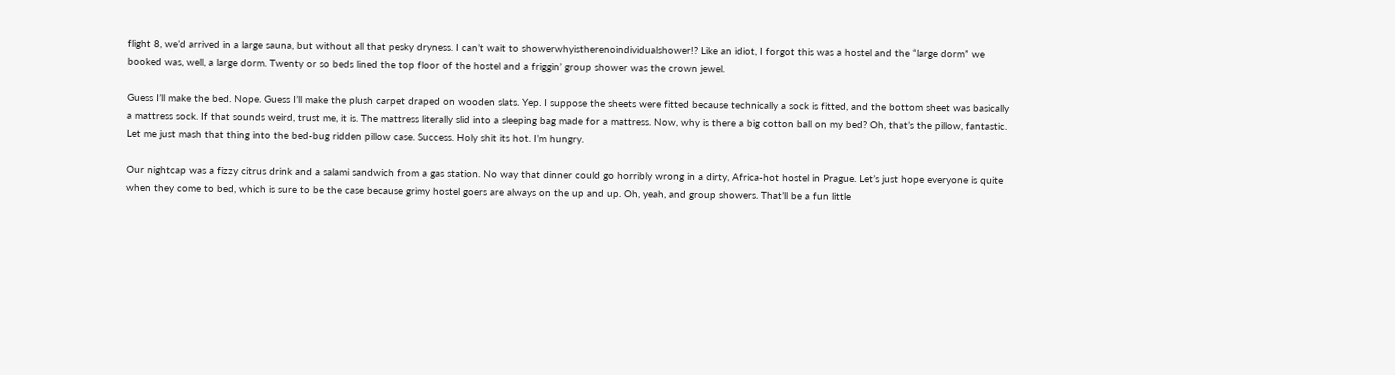flight 8, we’d arrived in a large sauna, but without all that pesky dryness. I can’t wait to showerwhyistherenoindividualshower!? Like an idiot, I forgot this was a hostel and the “large dorm” we booked was, well, a large dorm. Twenty or so beds lined the top floor of the hostel and a friggin’ group shower was the crown jewel.

Guess I’ll make the bed. Nope. Guess I’ll make the plush carpet draped on wooden slats. Yep. I suppose the sheets were fitted because technically a sock is fitted, and the bottom sheet was basically a mattress sock. If that sounds weird, trust me, it is. The mattress literally slid into a sleeping bag made for a mattress. Now, why is there a big cotton ball on my bed? Oh, that’s the pillow, fantastic. Let me just mash that thing into the bed-bug ridden pillow case. Success. Holy shit its hot. I’m hungry.

Our nightcap was a fizzy citrus drink and a salami sandwich from a gas station. No way that dinner could go horribly wrong in a dirty, Africa-hot hostel in Prague. Let’s just hope everyone is quite when they come to bed, which is sure to be the case because grimy hostel goers are always on the up and up. Oh, yeah, and group showers. That’ll be a fun little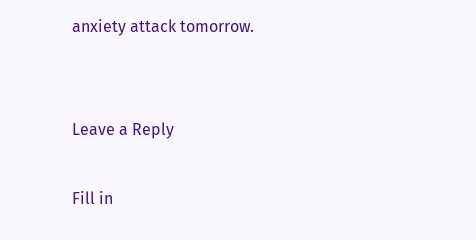anxiety attack tomorrow.


Leave a Reply

Fill in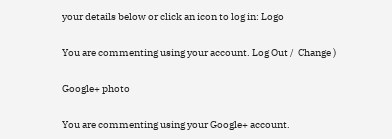your details below or click an icon to log in: Logo

You are commenting using your account. Log Out /  Change )

Google+ photo

You are commenting using your Google+ account.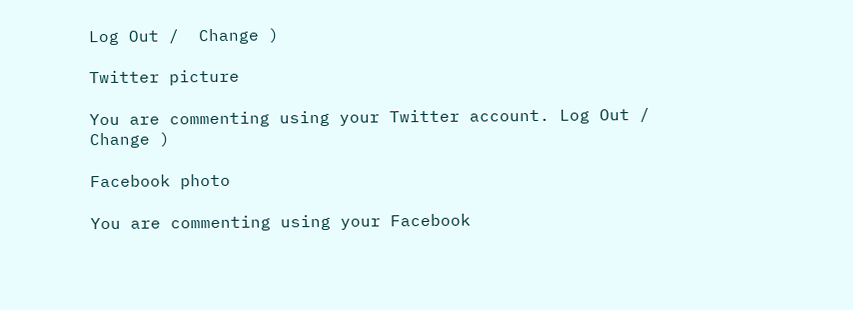Log Out /  Change )

Twitter picture

You are commenting using your Twitter account. Log Out /  Change )

Facebook photo

You are commenting using your Facebook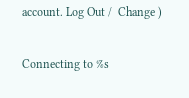account. Log Out /  Change )


Connecting to %s